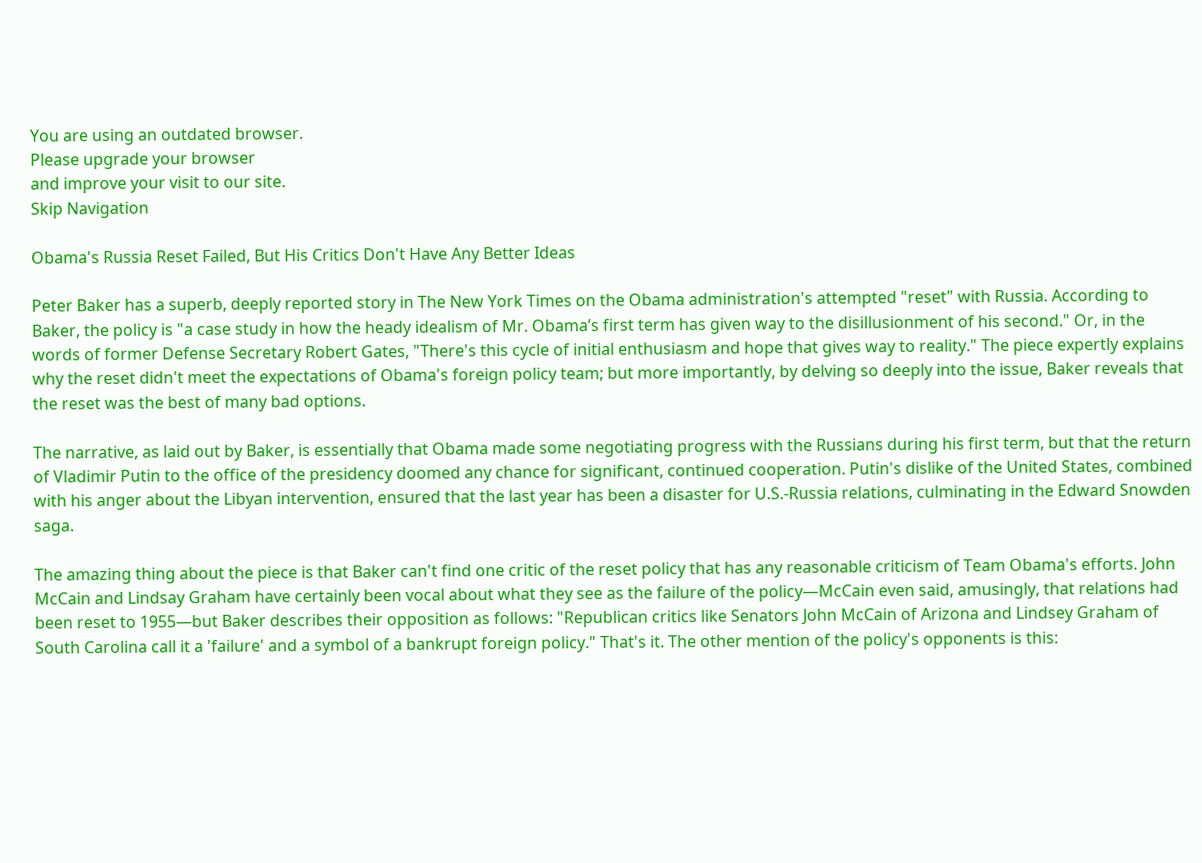You are using an outdated browser.
Please upgrade your browser
and improve your visit to our site.
Skip Navigation

Obama's Russia Reset Failed, But His Critics Don't Have Any Better Ideas

Peter Baker has a superb, deeply reported story in The New York Times on the Obama administration's attempted "reset" with Russia. According to Baker, the policy is "a case study in how the heady idealism of Mr. Obama’s first term has given way to the disillusionment of his second." Or, in the words of former Defense Secretary Robert Gates, "There's this cycle of initial enthusiasm and hope that gives way to reality." The piece expertly explains why the reset didn't meet the expectations of Obama's foreign policy team; but more importantly, by delving so deeply into the issue, Baker reveals that the reset was the best of many bad options.

The narrative, as laid out by Baker, is essentially that Obama made some negotiating progress with the Russians during his first term, but that the return of Vladimir Putin to the office of the presidency doomed any chance for significant, continued cooperation. Putin's dislike of the United States, combined with his anger about the Libyan intervention, ensured that the last year has been a disaster for U.S.-Russia relations, culminating in the Edward Snowden saga.

The amazing thing about the piece is that Baker can't find one critic of the reset policy that has any reasonable criticism of Team Obama's efforts. John McCain and Lindsay Graham have certainly been vocal about what they see as the failure of the policy—McCain even said, amusingly, that relations had been reset to 1955—but Baker describes their opposition as follows: "Republican critics like Senators John McCain of Arizona and Lindsey Graham of South Carolina call it a 'failure' and a symbol of a bankrupt foreign policy." That's it. The other mention of the policy's opponents is this: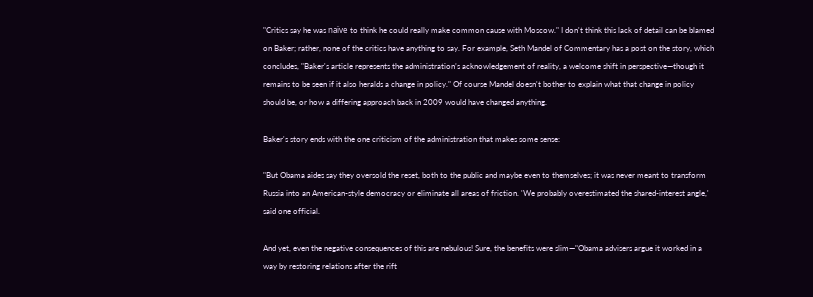"Critics say he was naïve to think he could really make common cause with Moscow." I don't think this lack of detail can be blamed on Baker; rather, none of the critics have anything to say. For example, Seth Mandel of Commentary has a post on the story, which concludes, "Baker's article represents the administration’s acknowledgement of reality, a welcome shift in perspective—though it remains to be seen if it also heralds a change in policy." Of course Mandel doesn't bother to explain what that change in policy should be, or how a differing approach back in 2009 would have changed anything.

Baker's story ends with the one criticism of the administration that makes some sense:

"But Obama aides say they oversold the reset, both to the public and maybe even to themselves; it was never meant to transform Russia into an American-style democracy or eliminate all areas of friction. 'We probably overestimated the shared-interest angle,' said one official.

And yet, even the negative consequences of this are nebulous! Sure, the benefits were slim—"Obama advisers argue it worked in a way by restoring relations after the rift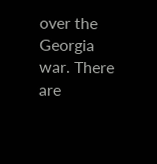over the Georgia war. There are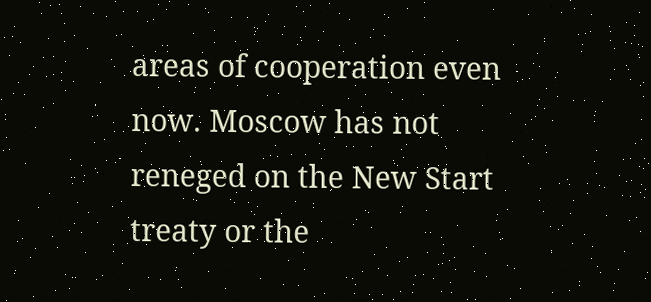areas of cooperation even now. Moscow has not reneged on the New Start treaty or the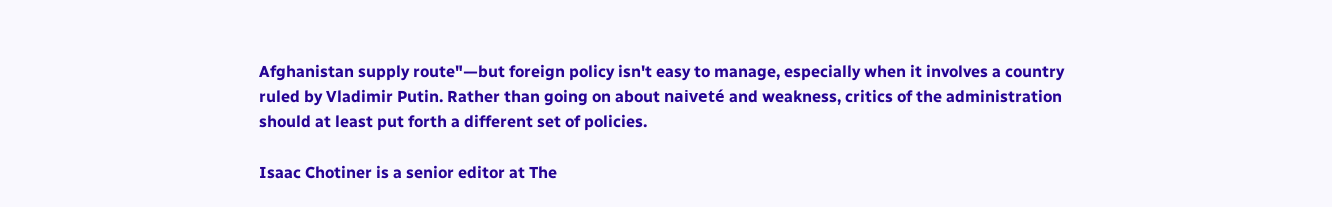Afghanistan supply route"—but foreign policy isn't easy to manage, especially when it involves a country ruled by Vladimir Putin. Rather than going on about naiveté and weakness, critics of the administration should at least put forth a different set of policies.

Isaac Chotiner is a senior editor at The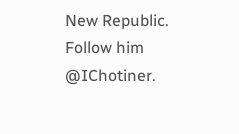New Republic. Follow him @IChotiner.